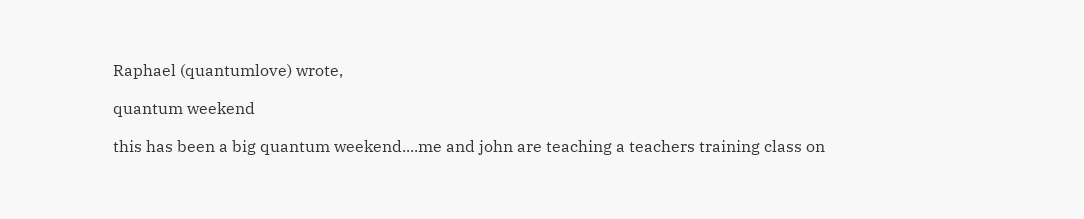Raphael (quantumlove) wrote,

quantum weekend

this has been a big quantum weekend....me and john are teaching a teachers training class on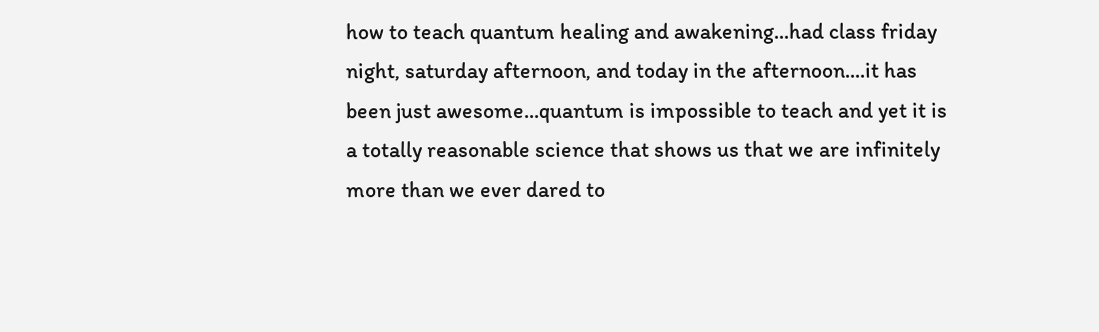how to teach quantum healing and awakening...had class friday night, saturday afternoon, and today in the afternoon....it has been just awesome...quantum is impossible to teach and yet it is a totally reasonable science that shows us that we are infinitely more than we ever dared to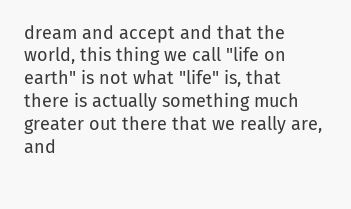dream and accept and that the world, this thing we call "life on earth" is not what "life" is, that there is actually something much greater out there that we really are, and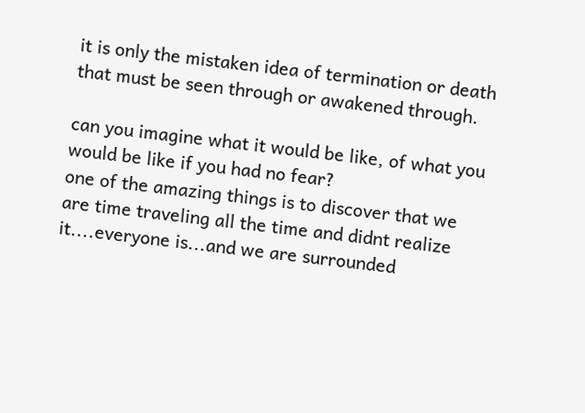it is only the mistaken idea of termination or death that must be seen through or awakened through.

can you imagine what it would be like, of what you would be like if you had no fear?
one of the amazing things is to discover that we are time traveling all the time and didnt realize it....everyone is...and we are surrounded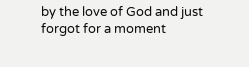by the love of God and just forgot for a moment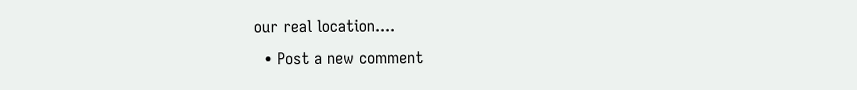our real location....
  • Post a new comment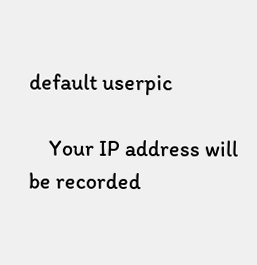default userpic

    Your IP address will be recorded